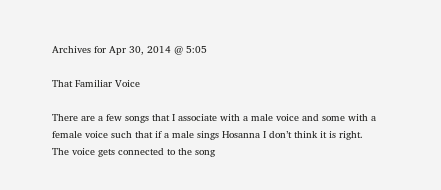Archives for Apr 30, 2014 @ 5:05

That Familiar Voice

There are a few songs that I associate with a male voice and some with a female voice such that if a male sings Hosanna I don’t think it is right. The voice gets connected to the song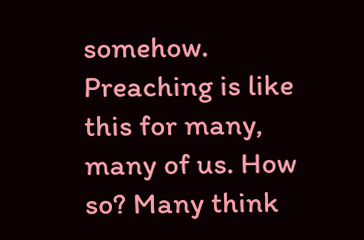somehow. Preaching is like this for many, many of us. How so? Many think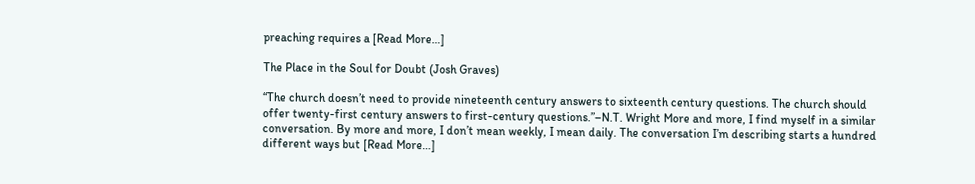preaching requires a [Read More…]

The Place in the Soul for Doubt (Josh Graves)

“The church doesn’t need to provide nineteenth century answers to sixteenth century questions. The church should offer twenty-first century answers to first-century questions.”–N.T. Wright More and more, I find myself in a similar conversation. By more and more, I don’t mean weekly, I mean daily. The conversation I’m describing starts a hundred different ways but [Read More…]